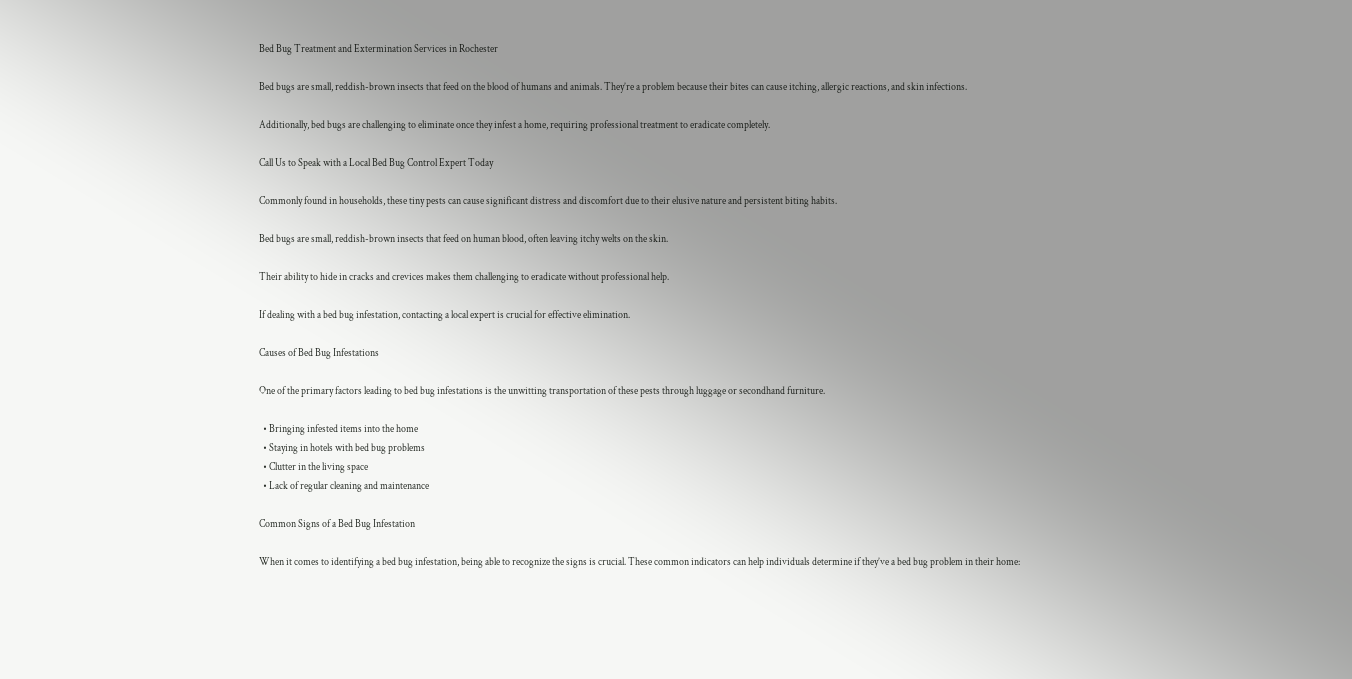Bed Bug Treatment and Extermination Services in Rochester

Bed bugs are small, reddish-brown insects that feed on the blood of humans and animals. They’re a problem because their bites can cause itching, allergic reactions, and skin infections.

Additionally, bed bugs are challenging to eliminate once they infest a home, requiring professional treatment to eradicate completely.

Call Us to Speak with a Local Bed Bug Control Expert Today

Commonly found in households, these tiny pests can cause significant distress and discomfort due to their elusive nature and persistent biting habits.

Bed bugs are small, reddish-brown insects that feed on human blood, often leaving itchy welts on the skin.

Their ability to hide in cracks and crevices makes them challenging to eradicate without professional help.

If dealing with a bed bug infestation, contacting a local expert is crucial for effective elimination.

Causes of Bed Bug Infestations

One of the primary factors leading to bed bug infestations is the unwitting transportation of these pests through luggage or secondhand furniture.

  • Bringing infested items into the home
  • Staying in hotels with bed bug problems
  • Clutter in the living space
  • Lack of regular cleaning and maintenance

Common Signs of a Bed Bug Infestation

When it comes to identifying a bed bug infestation, being able to recognize the signs is crucial. These common indicators can help individuals determine if they’ve a bed bug problem in their home: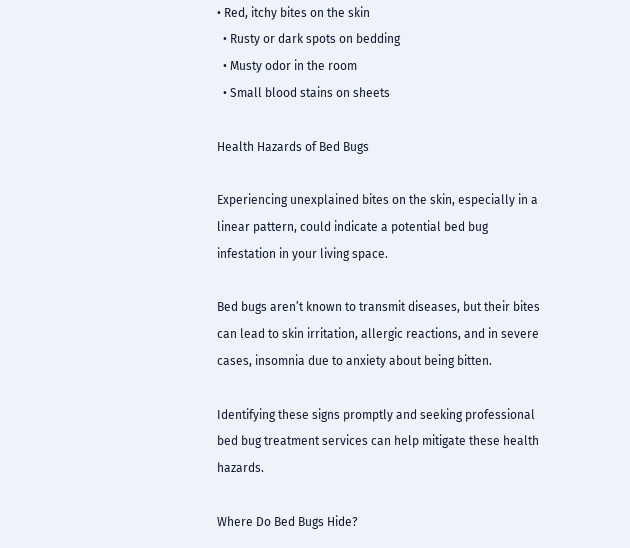• Red, itchy bites on the skin
  • Rusty or dark spots on bedding
  • Musty odor in the room
  • Small blood stains on sheets

Health Hazards of Bed Bugs

Experiencing unexplained bites on the skin, especially in a linear pattern, could indicate a potential bed bug infestation in your living space.

Bed bugs aren’t known to transmit diseases, but their bites can lead to skin irritation, allergic reactions, and in severe cases, insomnia due to anxiety about being bitten.

Identifying these signs promptly and seeking professional bed bug treatment services can help mitigate these health hazards.

Where Do Bed Bugs Hide?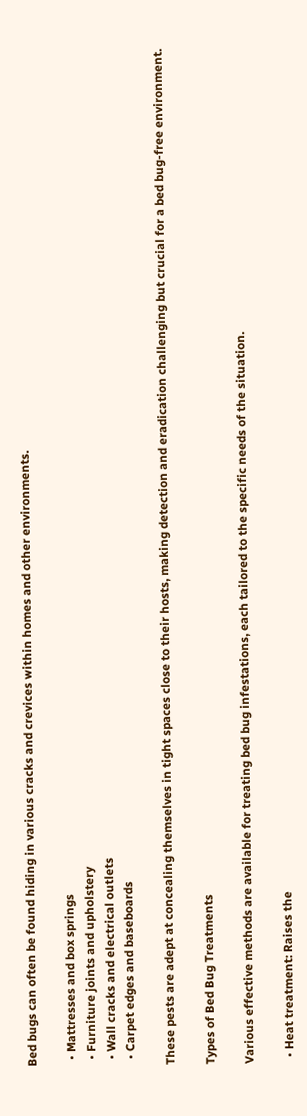Bed bugs can often be found hiding in various cracks and crevices within homes and other environments.

  • Mattresses and box springs
  • Furniture joints and upholstery
  • Wall cracks and electrical outlets
  • Carpet edges and baseboards

These pests are adept at concealing themselves in tight spaces close to their hosts, making detection and eradication challenging but crucial for a bed bug-free environment.

Types of Bed Bug Treatments

Various effective methods are available for treating bed bug infestations, each tailored to the specific needs of the situation.

  • Heat treatment: Raises the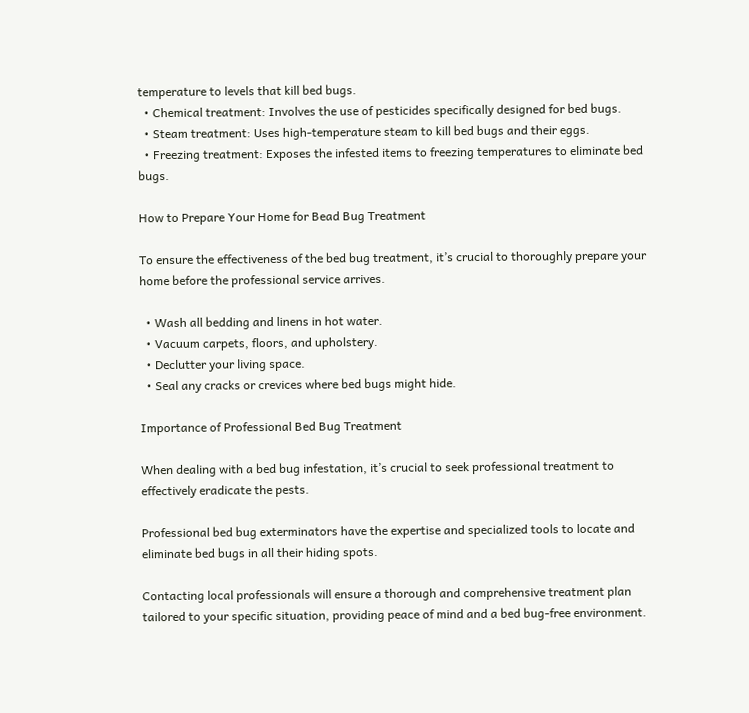temperature to levels that kill bed bugs.
  • Chemical treatment: Involves the use of pesticides specifically designed for bed bugs.
  • Steam treatment: Uses high-temperature steam to kill bed bugs and their eggs.
  • Freezing treatment: Exposes the infested items to freezing temperatures to eliminate bed bugs.

How to Prepare Your Home for Bead Bug Treatment

To ensure the effectiveness of the bed bug treatment, it’s crucial to thoroughly prepare your home before the professional service arrives.

  • Wash all bedding and linens in hot water.
  • Vacuum carpets, floors, and upholstery.
  • Declutter your living space.
  • Seal any cracks or crevices where bed bugs might hide.

Importance of Professional Bed Bug Treatment

When dealing with a bed bug infestation, it’s crucial to seek professional treatment to effectively eradicate the pests.

Professional bed bug exterminators have the expertise and specialized tools to locate and eliminate bed bugs in all their hiding spots.

Contacting local professionals will ensure a thorough and comprehensive treatment plan tailored to your specific situation, providing peace of mind and a bed bug-free environment.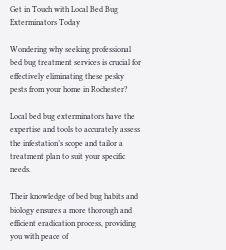Get in Touch with Local Bed Bug Exterminators Today

Wondering why seeking professional bed bug treatment services is crucial for effectively eliminating these pesky pests from your home in Rochester?

Local bed bug exterminators have the expertise and tools to accurately assess the infestation’s scope and tailor a treatment plan to suit your specific needs.

Their knowledge of bed bug habits and biology ensures a more thorough and efficient eradication process, providing you with peace of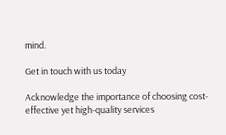mind.

Get in touch with us today

Acknowledge the importance of choosing cost-effective yet high-quality services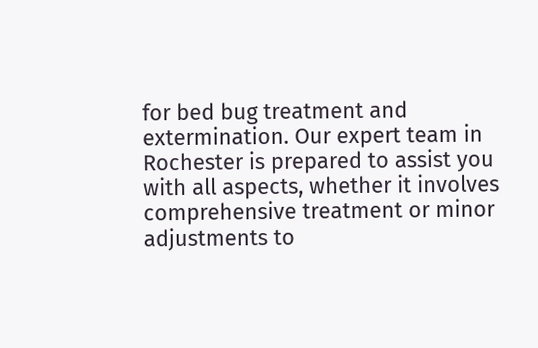for bed bug treatment and extermination. Our expert team in Rochester is prepared to assist you with all aspects, whether it involves comprehensive treatment or minor adjustments to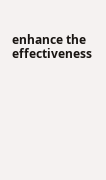enhance the effectiveness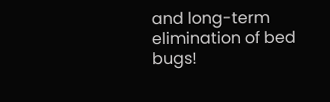and long-term elimination of bed bugs!